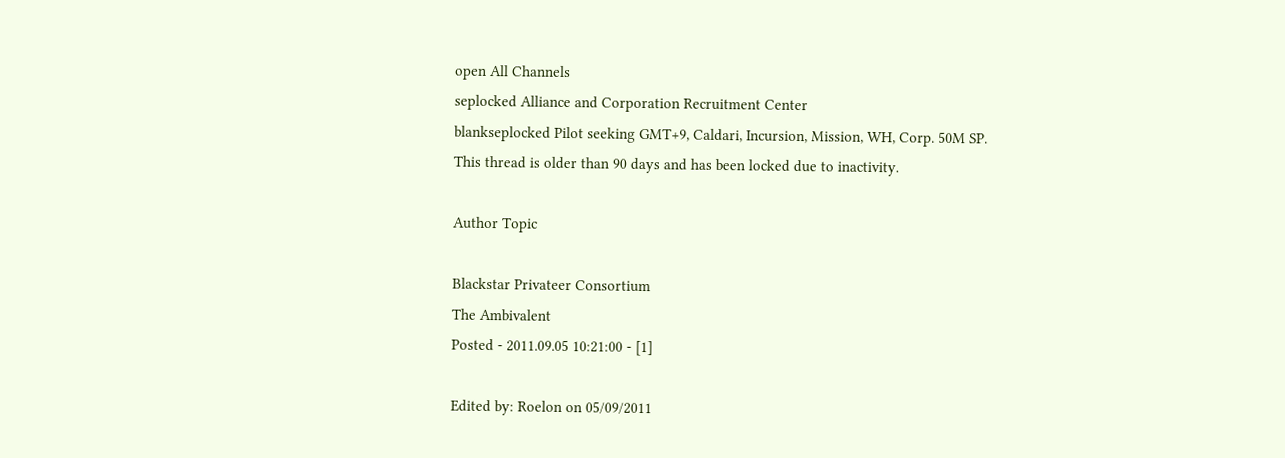open All Channels
seplocked Alliance and Corporation Recruitment Center
blankseplocked Pilot seeking GMT+9, Caldari, Incursion, Mission, WH, Corp. 50M SP.
This thread is older than 90 days and has been locked due to inactivity.

Author Topic

Blackstar Privateer Consortium
The Ambivalent
Posted - 2011.09.05 10:21:00 - [1]

Edited by: Roelon on 05/09/2011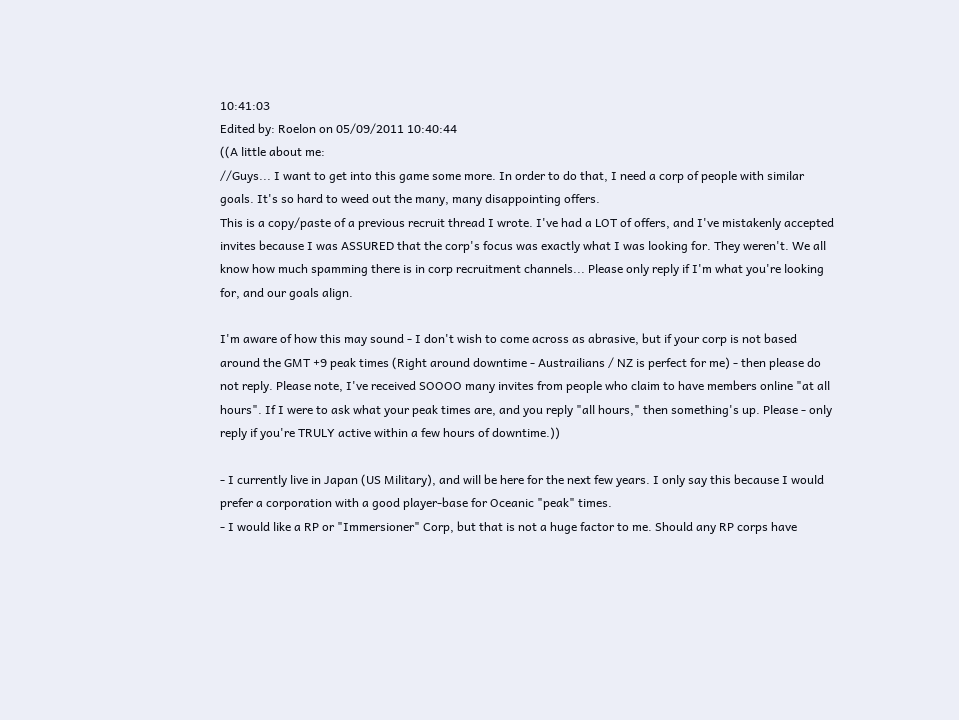10:41:03
Edited by: Roelon on 05/09/2011 10:40:44
((A little about me:
//Guys... I want to get into this game some more. In order to do that, I need a corp of people with similar goals. It's so hard to weed out the many, many disappointing offers.
This is a copy/paste of a previous recruit thread I wrote. I've had a LOT of offers, and I've mistakenly accepted invites because I was ASSURED that the corp's focus was exactly what I was looking for. They weren't. We all know how much spamming there is in corp recruitment channels... Please only reply if I'm what you're looking for, and our goals align.

I'm aware of how this may sound - I don't wish to come across as abrasive, but if your corp is not based around the GMT +9 peak times (Right around downtime - Austrailians / NZ is perfect for me) - then please do not reply. Please note, I've received SOOOO many invites from people who claim to have members online "at all hours". If I were to ask what your peak times are, and you reply "all hours," then something's up. Please - only reply if you're TRULY active within a few hours of downtime.))

- I currently live in Japan (US Military), and will be here for the next few years. I only say this because I would prefer a corporation with a good player-base for Oceanic "peak" times.
- I would like a RP or "Immersioner" Corp, but that is not a huge factor to me. Should any RP corps have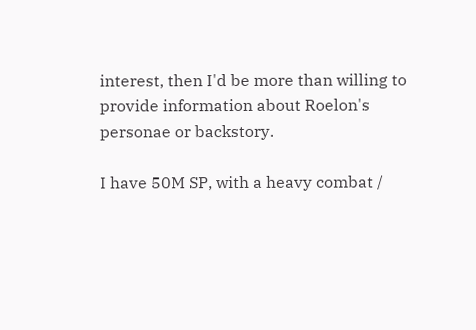interest, then I'd be more than willing to provide information about Roelon's personae or backstory.

I have 50M SP, with a heavy combat /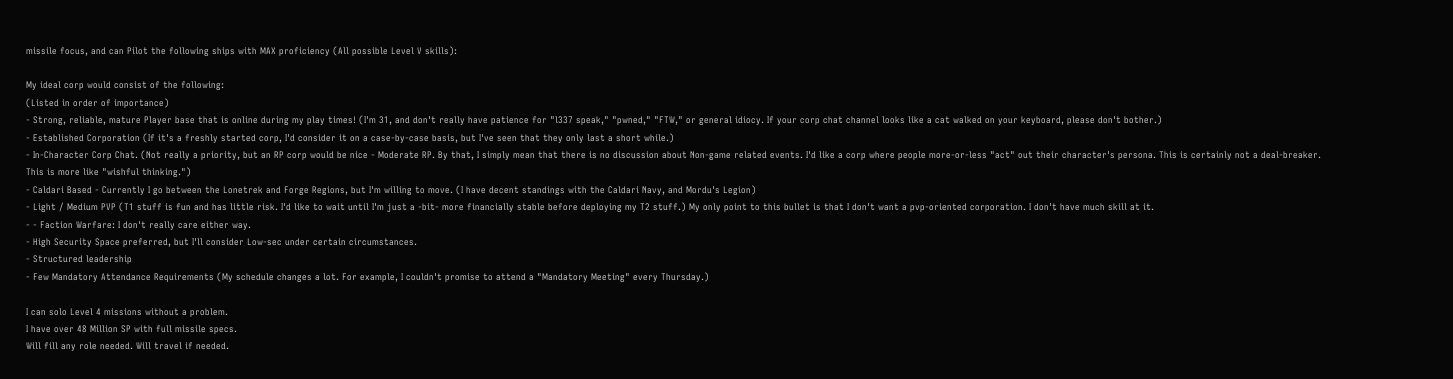missile focus, and can Pilot the following ships with MAX proficiency (All possible Level V skills):

My ideal corp would consist of the following:
(Listed in order of importance)
- Strong, reliable, mature Player base that is online during my play times! (I'm 31, and don't really have patience for "l337 speak," "pwned," "FTW," or general idiocy. If your corp chat channel looks like a cat walked on your keyboard, please don't bother.)
- Established Corporation (If it's a freshly started corp, I'd consider it on a case-by-case basis, but I've seen that they only last a short while.)
- In-Character Corp Chat. (Not really a priority, but an RP corp would be nice - Moderate RP. By that, I simply mean that there is no discussion about Non-game related events. I'd like a corp where people more-or-less "act" out their character's persona. This is certainly not a deal-breaker. This is more like "wishful thinking.")
- Caldari Based - Currently I go between the Lonetrek and Forge Regions, but I'm willing to move. (I have decent standings with the Caldari Navy, and Mordu's Legion)
- Light / Medium PVP (T1 stuff is fun and has little risk. I'd like to wait until I'm just a -bit- more financially stable before deploying my T2 stuff.) My only point to this bullet is that I don't want a pvp-oriented corporation. I don't have much skill at it.
- - Faction Warfare: I don't really care either way.
- High Security Space preferred, but I'll consider Low-sec under certain circumstances.
- Structured leadership
- Few Mandatory Attendance Requirements (My schedule changes a lot. For example, I couldn't promise to attend a "Mandatory Meeting" every Thursday.)

I can solo Level 4 missions without a problem.
I have over 48 Million SP with full missile specs.
Will fill any role needed. Will travel if needed.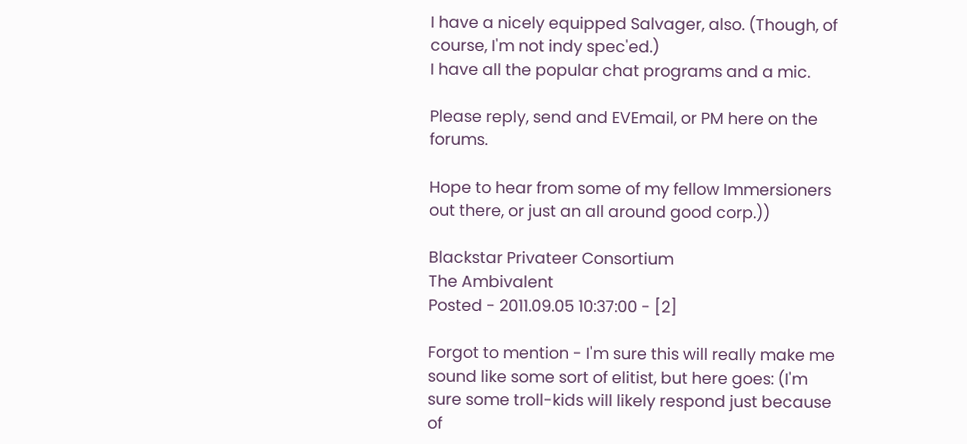I have a nicely equipped Salvager, also. (Though, of course, I'm not indy spec'ed.)
I have all the popular chat programs and a mic.

Please reply, send and EVEmail, or PM here on the forums.

Hope to hear from some of my fellow Immersioners out there, or just an all around good corp.))

Blackstar Privateer Consortium
The Ambivalent
Posted - 2011.09.05 10:37:00 - [2]

Forgot to mention - I'm sure this will really make me sound like some sort of elitist, but here goes: (I'm sure some troll-kids will likely respond just because of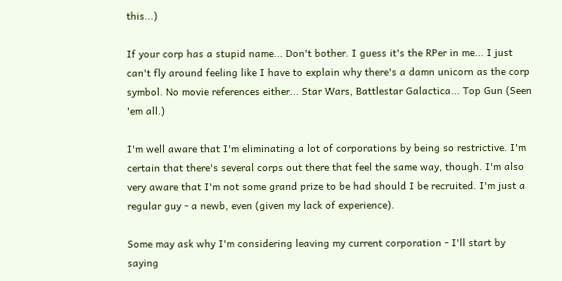this...)

If your corp has a stupid name... Don't bother. I guess it's the RPer in me... I just can't fly around feeling like I have to explain why there's a damn unicorn as the corp symbol. No movie references either... Star Wars, Battlestar Galactica... Top Gun (Seen 'em all.)

I'm well aware that I'm eliminating a lot of corporations by being so restrictive. I'm certain that there's several corps out there that feel the same way, though. I'm also very aware that I'm not some grand prize to be had should I be recruited. I'm just a regular guy - a newb, even (given my lack of experience).

Some may ask why I'm considering leaving my current corporation - I'll start by saying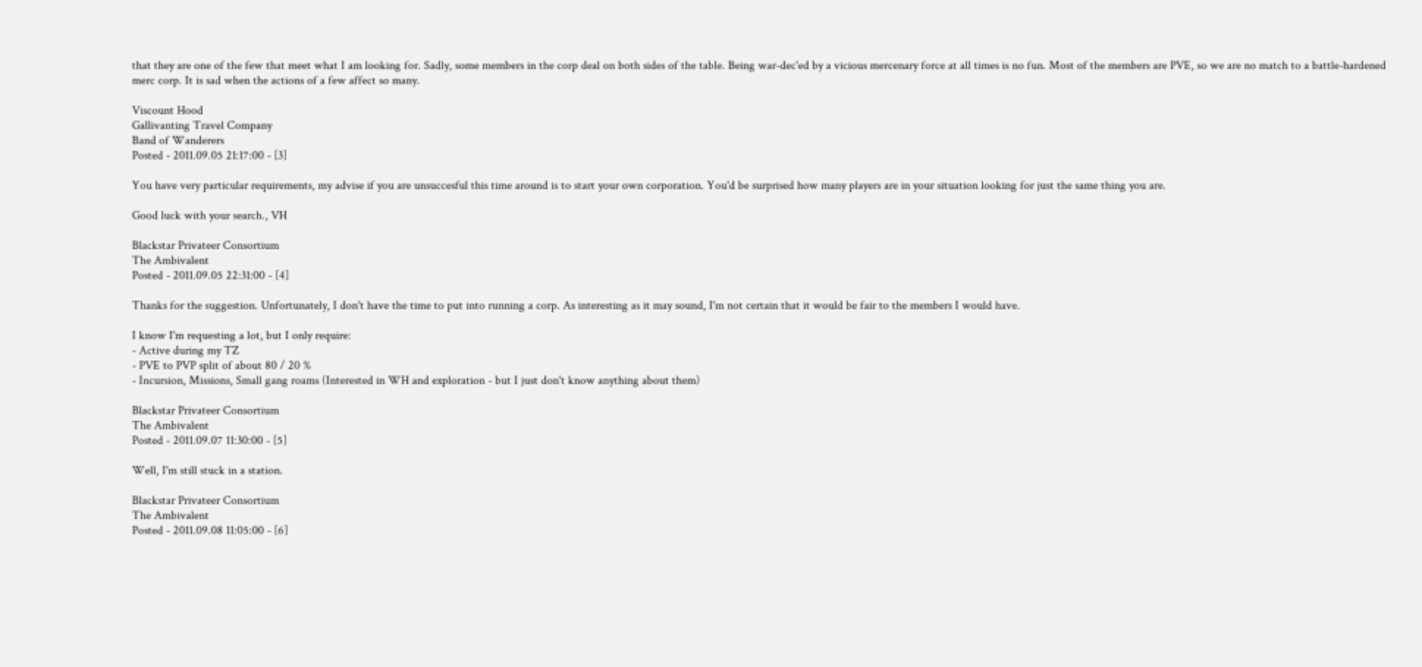that they are one of the few that meet what I am looking for. Sadly, some members in the corp deal on both sides of the table. Being war-dec'ed by a vicious mercenary force at all times is no fun. Most of the members are PVE, so we are no match to a battle-hardened merc corp. It is sad when the actions of a few affect so many.

Viscount Hood
Gallivanting Travel Company
Band of Wanderers
Posted - 2011.09.05 21:17:00 - [3]

You have very particular requirements, my advise if you are unsuccesful this time around is to start your own corporation. You'd be surprised how many players are in your situation looking for just the same thing you are.

Good luck with your search., VH

Blackstar Privateer Consortium
The Ambivalent
Posted - 2011.09.05 22:31:00 - [4]

Thanks for the suggestion. Unfortunately, I don't have the time to put into running a corp. As interesting as it may sound, I'm not certain that it would be fair to the members I would have.

I know I'm requesting a lot, but I only require:
- Active during my TZ
- PVE to PVP split of about 80 / 20 %
- Incursion, Missions, Small gang roams (Interested in WH and exploration - but I just don't know anything about them)

Blackstar Privateer Consortium
The Ambivalent
Posted - 2011.09.07 11:30:00 - [5]

Well, I'm still stuck in a station.

Blackstar Privateer Consortium
The Ambivalent
Posted - 2011.09.08 11:05:00 - [6]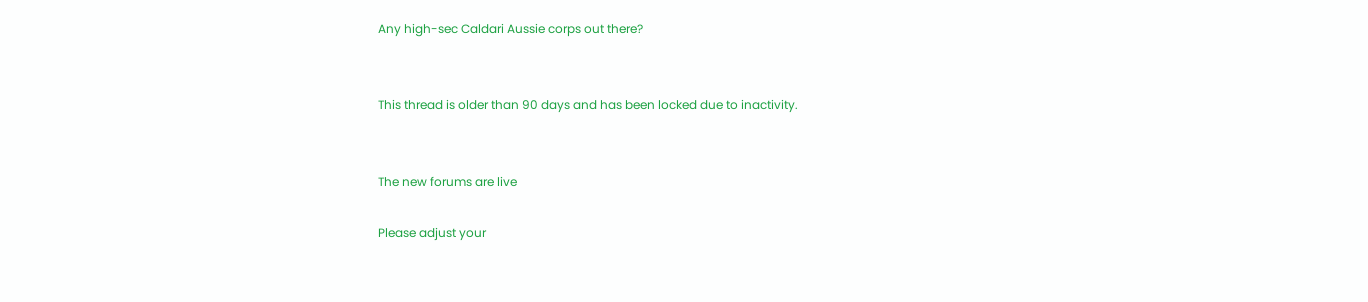Any high-sec Caldari Aussie corps out there?


This thread is older than 90 days and has been locked due to inactivity.


The new forums are live

Please adjust your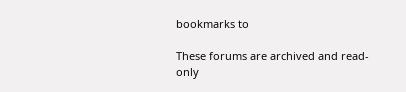bookmarks to

These forums are archived and read-only